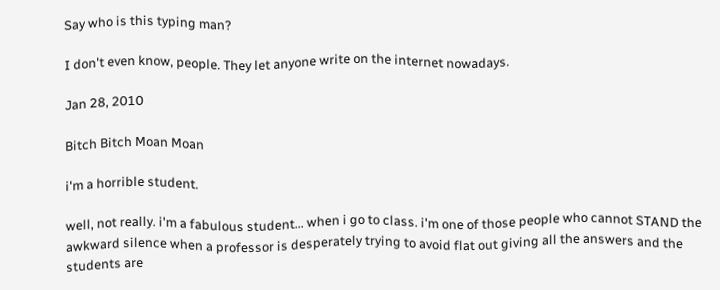Say who is this typing man?

I don't even know, people. They let anyone write on the internet nowadays.

Jan 28, 2010

Bitch Bitch Moan Moan

i'm a horrible student.

well, not really. i'm a fabulous student... when i go to class. i'm one of those people who cannot STAND the awkward silence when a professor is desperately trying to avoid flat out giving all the answers and the students are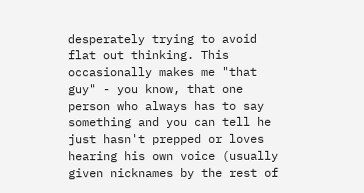desperately trying to avoid flat out thinking. This occasionally makes me "that guy" - you know, that one person who always has to say something and you can tell he just hasn't prepped or loves hearing his own voice (usually given nicknames by the rest of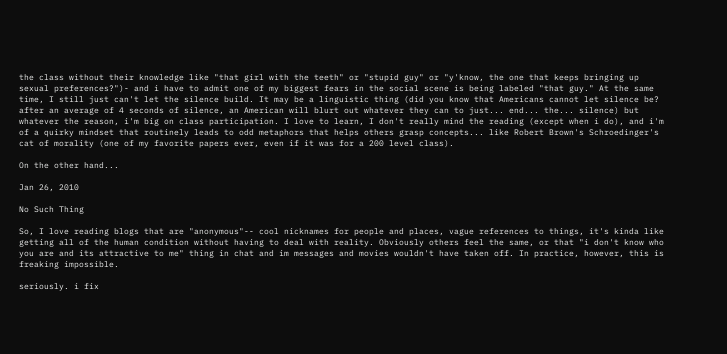the class without their knowledge like "that girl with the teeth" or "stupid guy" or "y'know, the one that keeps bringing up sexual preferences?")- and i have to admit one of my biggest fears in the social scene is being labeled "that guy." At the same time, I still just can't let the silence build. It may be a linguistic thing (did you know that Americans cannot let silence be? after an average of 4 seconds of silence, an American will blurt out whatever they can to just... end... the... silence) but whatever the reason, i'm big on class participation. I love to learn, I don't really mind the reading (except when i do), and i'm of a quirky mindset that routinely leads to odd metaphors that helps others grasp concepts... like Robert Brown's Schroedinger's cat of morality (one of my favorite papers ever, even if it was for a 200 level class).

On the other hand...

Jan 26, 2010

No Such Thing

So, I love reading blogs that are "anonymous"-- cool nicknames for people and places, vague references to things, it's kinda like getting all of the human condition without having to deal with reality. Obviously others feel the same, or that "i don't know who you are and its attractive to me" thing in chat and im messages and movies wouldn't have taken off. In practice, however, this is freaking impossible.

seriously. i fix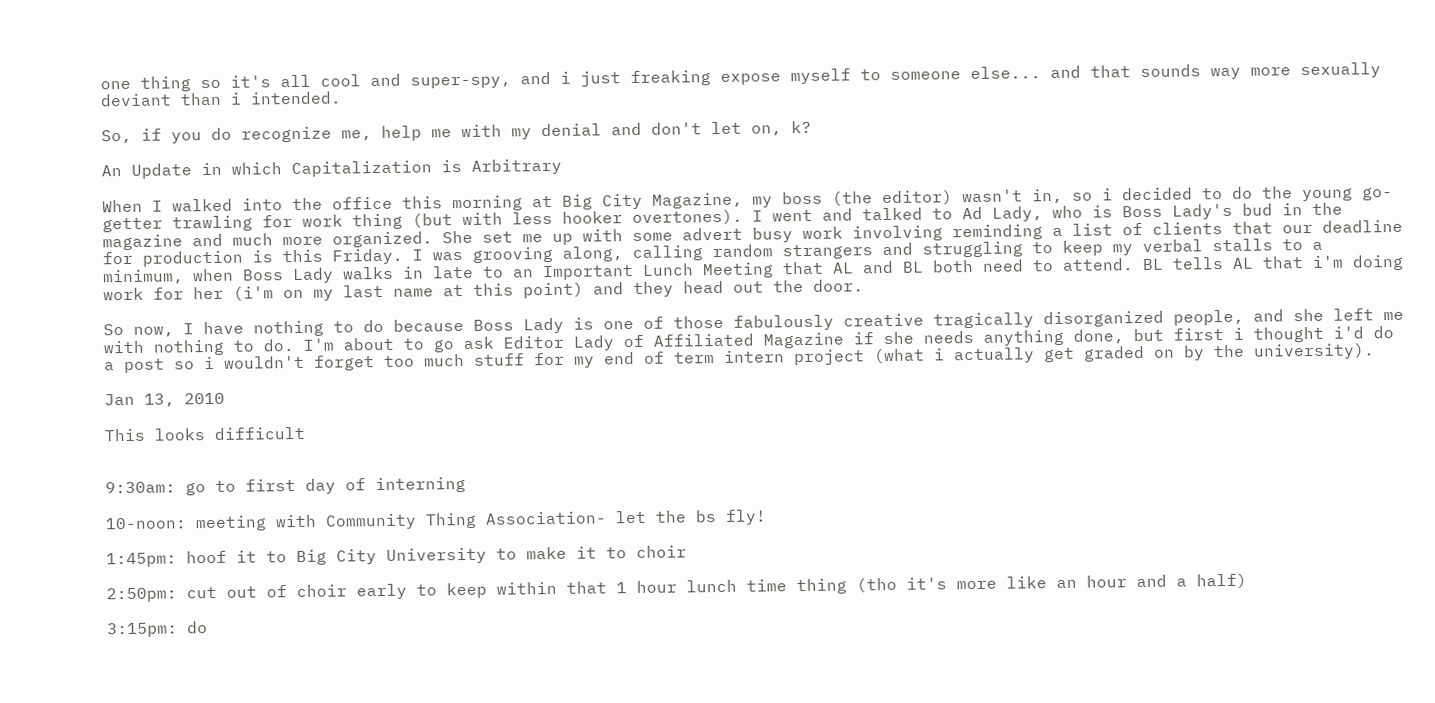one thing so it's all cool and super-spy, and i just freaking expose myself to someone else... and that sounds way more sexually deviant than i intended.

So, if you do recognize me, help me with my denial and don't let on, k?

An Update in which Capitalization is Arbitrary

When I walked into the office this morning at Big City Magazine, my boss (the editor) wasn't in, so i decided to do the young go-getter trawling for work thing (but with less hooker overtones). I went and talked to Ad Lady, who is Boss Lady's bud in the magazine and much more organized. She set me up with some advert busy work involving reminding a list of clients that our deadline for production is this Friday. I was grooving along, calling random strangers and struggling to keep my verbal stalls to a minimum, when Boss Lady walks in late to an Important Lunch Meeting that AL and BL both need to attend. BL tells AL that i'm doing work for her (i'm on my last name at this point) and they head out the door.

So now, I have nothing to do because Boss Lady is one of those fabulously creative tragically disorganized people, and she left me with nothing to do. I'm about to go ask Editor Lady of Affiliated Magazine if she needs anything done, but first i thought i'd do a post so i wouldn't forget too much stuff for my end of term intern project (what i actually get graded on by the university).

Jan 13, 2010

This looks difficult


9:30am: go to first day of interning

10-noon: meeting with Community Thing Association- let the bs fly!

1:45pm: hoof it to Big City University to make it to choir

2:50pm: cut out of choir early to keep within that 1 hour lunch time thing (tho it's more like an hour and a half)

3:15pm: do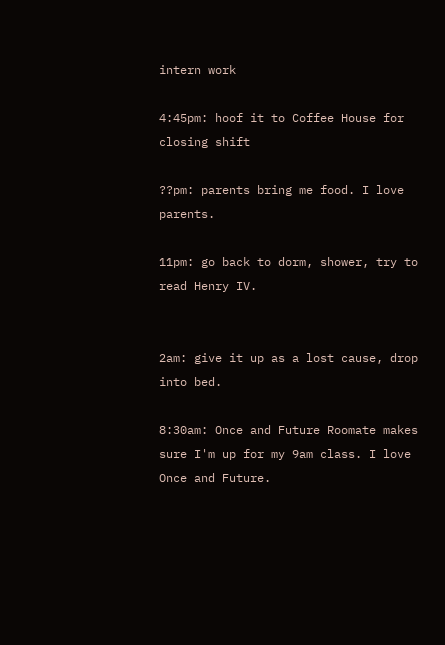intern work

4:45pm: hoof it to Coffee House for closing shift

??pm: parents bring me food. I love parents.

11pm: go back to dorm, shower, try to read Henry IV.


2am: give it up as a lost cause, drop into bed.

8:30am: Once and Future Roomate makes sure I'm up for my 9am class. I love Once and Future.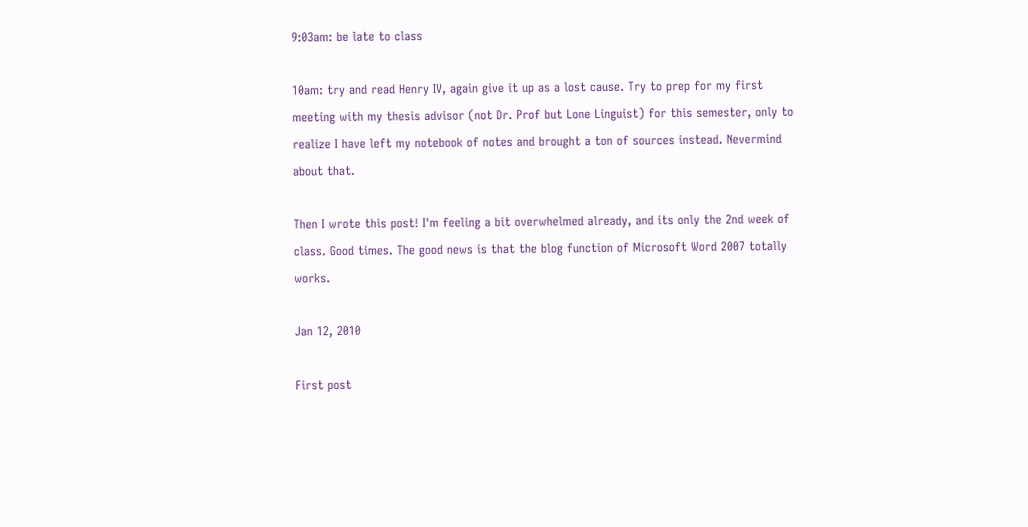9:03am: be late to class

10am: try and read Henry IV, again give it up as a lost cause. Try to prep for my first meeting with my thesis advisor (not Dr. Prof but Lone Linguist) for this semester, only to realize I have left my notebook of notes and brought a ton of sources instead. Nevermind about that.

Then I wrote this post! I'm feeling a bit overwhelmed already, and its only the 2nd week of class. Good times. The good news is that the blog function of Microsoft Word 2007 totally works.

Jan 12, 2010

First post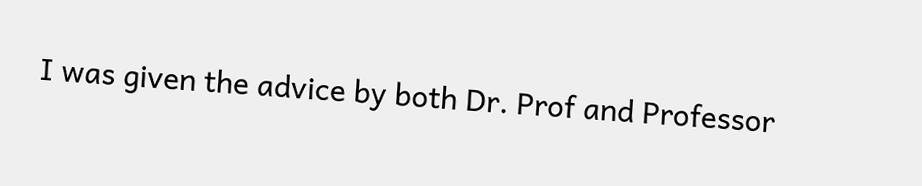I was given the advice by both Dr. Prof and Professor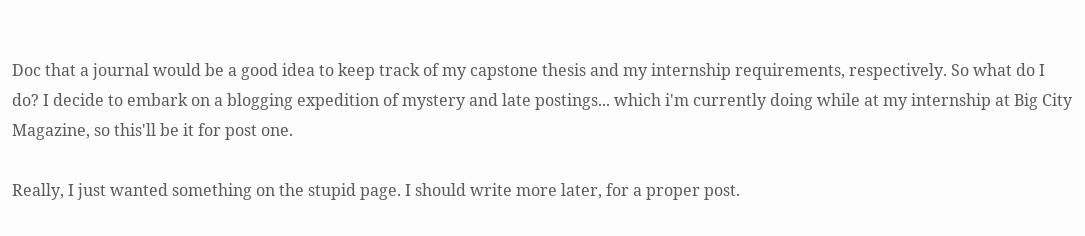Doc that a journal would be a good idea to keep track of my capstone thesis and my internship requirements, respectively. So what do I do? I decide to embark on a blogging expedition of mystery and late postings... which i'm currently doing while at my internship at Big City Magazine, so this'll be it for post one.

Really, I just wanted something on the stupid page. I should write more later, for a proper post.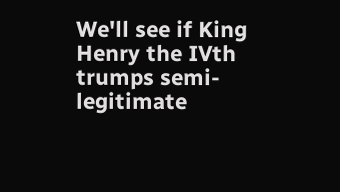We'll see if King Henry the IVth trumps semi-legitimate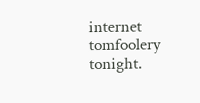internet tomfoolery tonight.